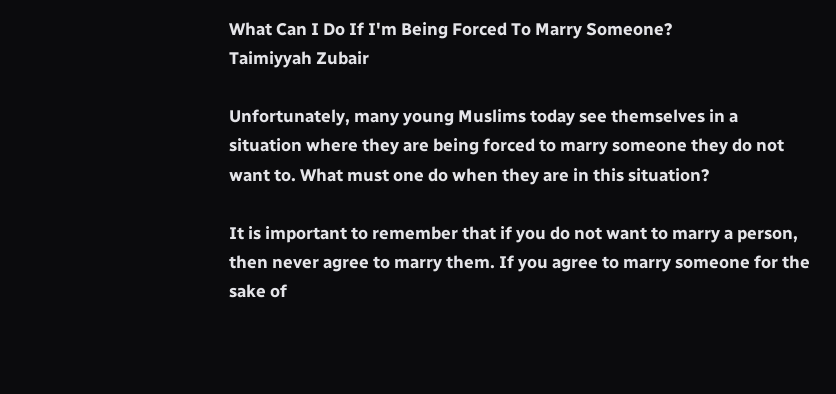What Can I Do If I'm Being Forced To Marry Someone?
Taimiyyah Zubair

Unfortunately, many young Muslims today see themselves in a situation where they are being forced to marry someone they do not want to. What must one do when they are in this situation?

It is important to remember that if you do not want to marry a person, then never agree to marry them. If you agree to marry someone for the sake of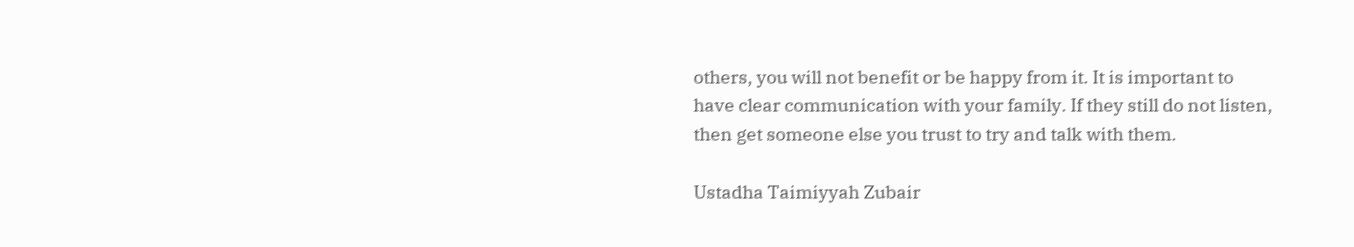others, you will not benefit or be happy from it. It is important to have clear communication with your family. If they still do not listen, then get someone else you trust to try and talk with them.

Ustadha Taimiyyah Zubair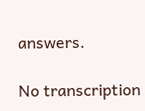answers.

No transcription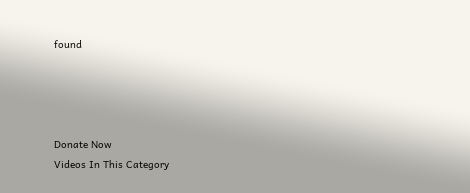found




Donate Now
Videos In This Category